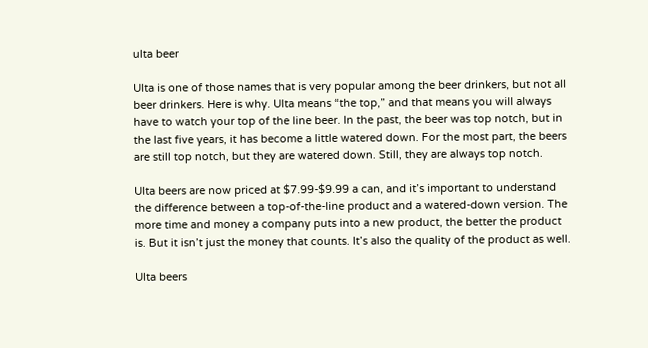ulta beer

Ulta is one of those names that is very popular among the beer drinkers, but not all beer drinkers. Here is why. Ulta means “the top,” and that means you will always have to watch your top of the line beer. In the past, the beer was top notch, but in the last five years, it has become a little watered down. For the most part, the beers are still top notch, but they are watered down. Still, they are always top notch.

Ulta beers are now priced at $7.99-$9.99 a can, and it’s important to understand the difference between a top-of-the-line product and a watered-down version. The more time and money a company puts into a new product, the better the product is. But it isn’t just the money that counts. It’s also the quality of the product as well.

Ulta beers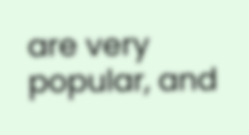are very popular, and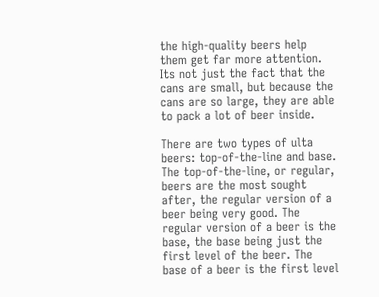the high-quality beers help them get far more attention. Its not just the fact that the cans are small, but because the cans are so large, they are able to pack a lot of beer inside.

There are two types of ulta beers: top-of-the-line and base. The top-of-the-line, or regular, beers are the most sought after, the regular version of a beer being very good. The regular version of a beer is the base, the base being just the first level of the beer. The base of a beer is the first level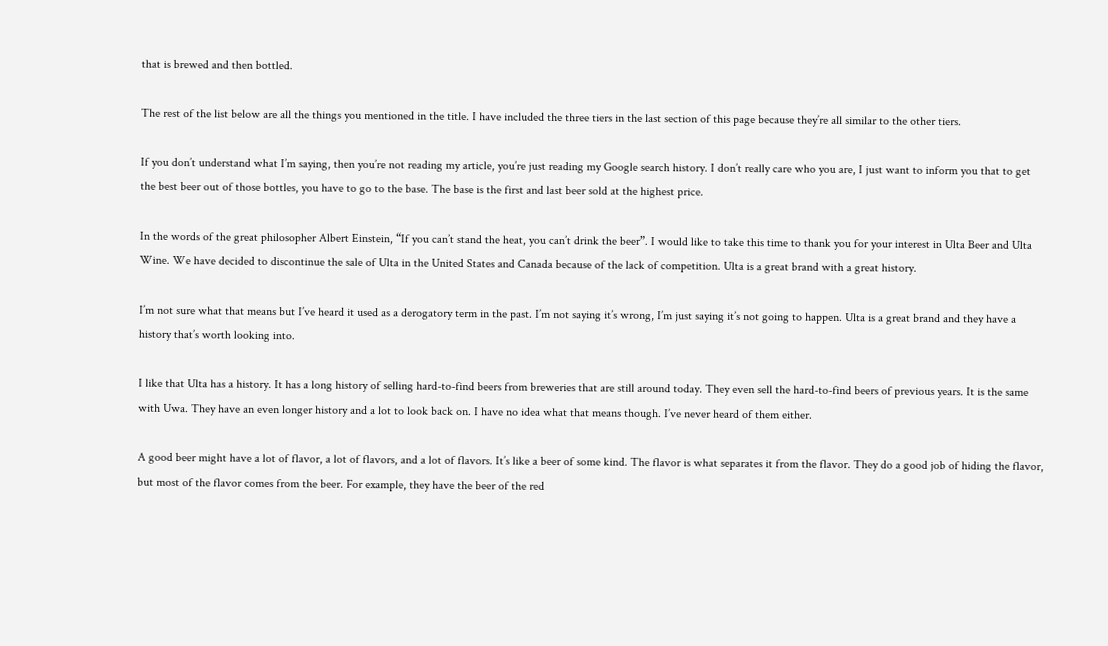that is brewed and then bottled.

The rest of the list below are all the things you mentioned in the title. I have included the three tiers in the last section of this page because they’re all similar to the other tiers.

If you don’t understand what I’m saying, then you’re not reading my article, you’re just reading my Google search history. I don’t really care who you are, I just want to inform you that to get the best beer out of those bottles, you have to go to the base. The base is the first and last beer sold at the highest price.

In the words of the great philosopher Albert Einstein, “If you can’t stand the heat, you can’t drink the beer”. I would like to take this time to thank you for your interest in Ulta Beer and Ulta Wine. We have decided to discontinue the sale of Ulta in the United States and Canada because of the lack of competition. Ulta is a great brand with a great history.

I’m not sure what that means but I’ve heard it used as a derogatory term in the past. I’m not saying it’s wrong, I’m just saying it’s not going to happen. Ulta is a great brand and they have a history that’s worth looking into.

I like that Ulta has a history. It has a long history of selling hard-to-find beers from breweries that are still around today. They even sell the hard-to-find beers of previous years. It is the same with Uwa. They have an even longer history and a lot to look back on. I have no idea what that means though. I’ve never heard of them either.

A good beer might have a lot of flavor, a lot of flavors, and a lot of flavors. It’s like a beer of some kind. The flavor is what separates it from the flavor. They do a good job of hiding the flavor, but most of the flavor comes from the beer. For example, they have the beer of the red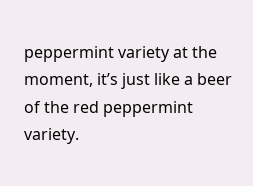peppermint variety at the moment, it’s just like a beer of the red peppermint variety.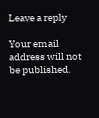Leave a reply

Your email address will not be published.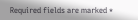Required fields are marked *